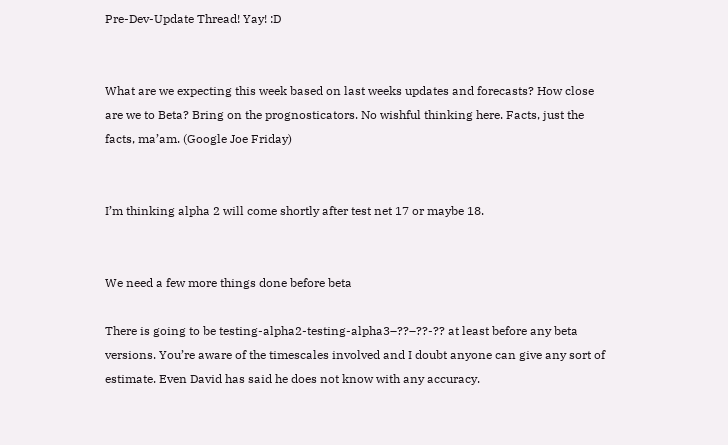Pre-Dev-Update Thread! Yay! :D


What are we expecting this week based on last weeks updates and forecasts? How close are we to Beta? Bring on the prognosticators. No wishful thinking here. Facts, just the facts, ma’am. (Google Joe Friday)


I’m thinking alpha 2 will come shortly after test net 17 or maybe 18.


We need a few more things done before beta

There is going to be testing-alpha2-testing-alpha3–??–??-?? at least before any beta versions. You’re aware of the timescales involved and I doubt anyone can give any sort of estimate. Even David has said he does not know with any accuracy.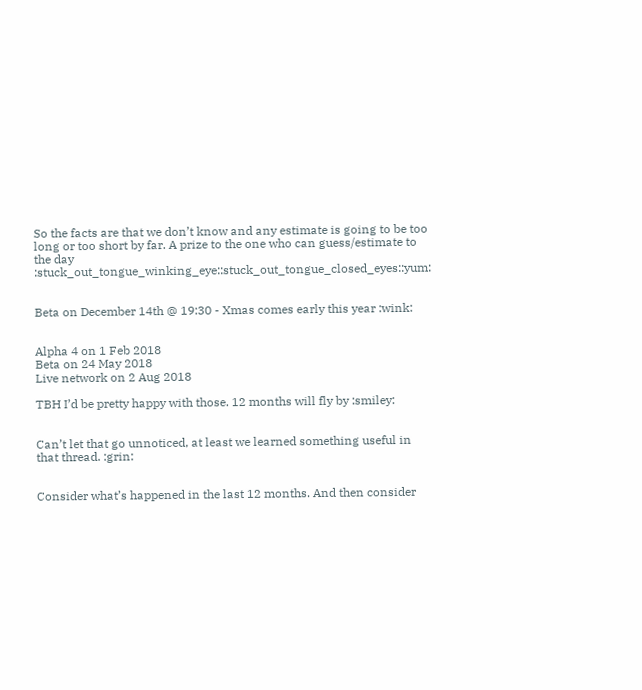So the facts are that we don’t know and any estimate is going to be too long or too short by far. A prize to the one who can guess/estimate to the day :stuck_out_tongue_winking_eye::stuck_out_tongue_closed_eyes::yum:


Beta on December 14th @ 19:30 - Xmas comes early this year :wink:


Alpha 4 on 1 Feb 2018
Beta on 24 May 2018
Live network on 2 Aug 2018

TBH I’d be pretty happy with those. 12 months will fly by :smiley:


Can’t let that go unnoticed, at least we learned something useful in that thread. :grin:


Consider what’s happened in the last 12 months. And then consider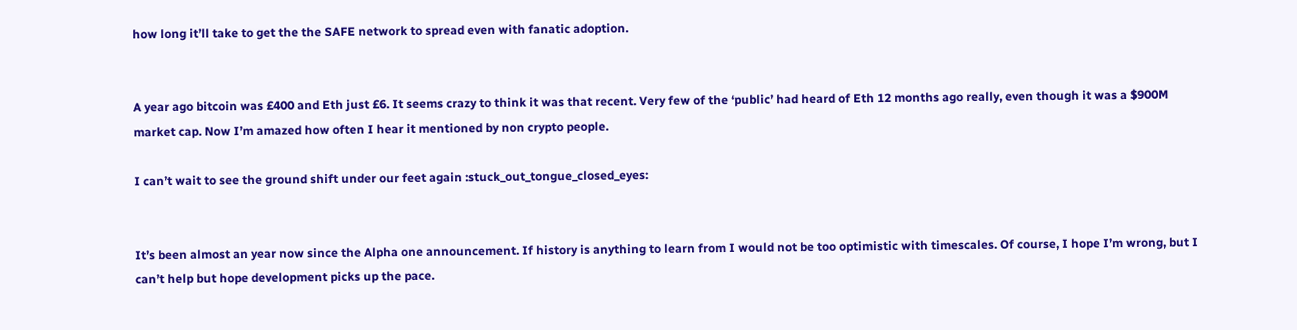how long it’ll take to get the the SAFE network to spread even with fanatic adoption.


A year ago bitcoin was £400 and Eth just £6. It seems crazy to think it was that recent. Very few of the ‘public’ had heard of Eth 12 months ago really, even though it was a $900M market cap. Now I’m amazed how often I hear it mentioned by non crypto people.

I can’t wait to see the ground shift under our feet again :stuck_out_tongue_closed_eyes:


It’s been almost an year now since the Alpha one announcement. If history is anything to learn from I would not be too optimistic with timescales. Of course, I hope I’m wrong, but I can’t help but hope development picks up the pace.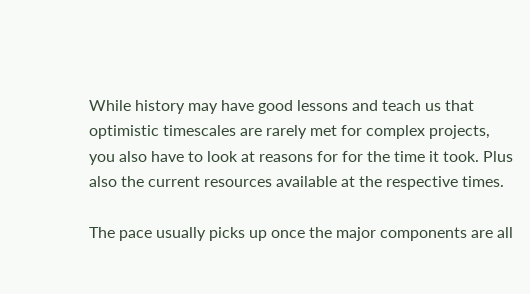While history may have good lessons and teach us that optimistic timescales are rarely met for complex projects, you also have to look at reasons for for the time it took. Plus also the current resources available at the respective times.

The pace usually picks up once the major components are all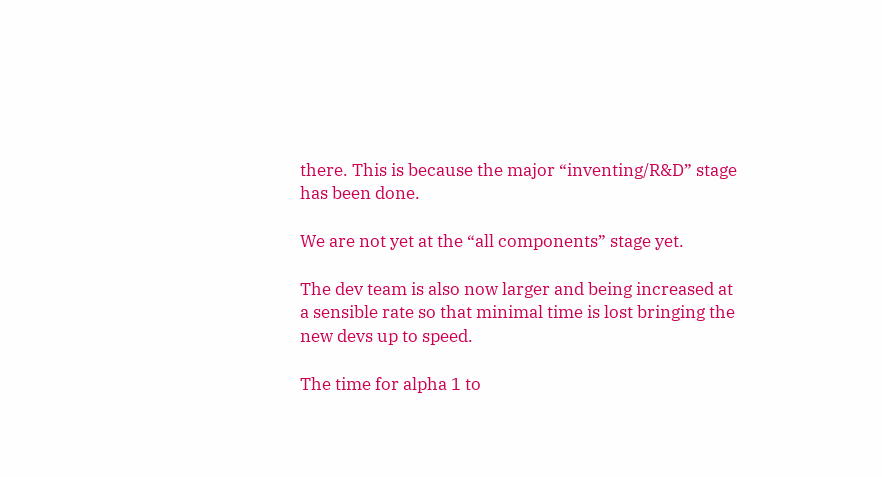there. This is because the major “inventing/R&D” stage has been done.

We are not yet at the “all components” stage yet.

The dev team is also now larger and being increased at a sensible rate so that minimal time is lost bringing the new devs up to speed.

The time for alpha 1 to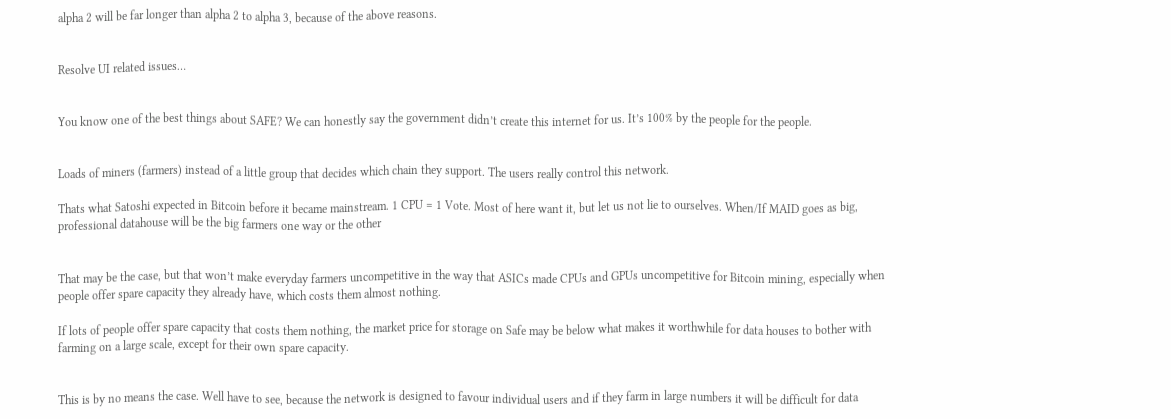alpha 2 will be far longer than alpha 2 to alpha 3, because of the above reasons.


Resolve UI related issues…


You know one of the best things about SAFE? We can honestly say the government didn’t create this internet for us. It’s 100% by the people for the people.


Loads of miners (farmers) instead of a little group that decides which chain they support. The users really control this network.

Thats what Satoshi expected in Bitcoin before it became mainstream. 1 CPU = 1 Vote. Most of here want it, but let us not lie to ourselves. When/If MAID goes as big, professional datahouse will be the big farmers one way or the other


That may be the case, but that won’t make everyday farmers uncompetitive in the way that ASICs made CPUs and GPUs uncompetitive for Bitcoin mining, especially when people offer spare capacity they already have, which costs them almost nothing.

If lots of people offer spare capacity that costs them nothing, the market price for storage on Safe may be below what makes it worthwhile for data houses to bother with farming on a large scale, except for their own spare capacity.


This is by no means the case. Well have to see, because the network is designed to favour individual users and if they farm in large numbers it will be difficult for data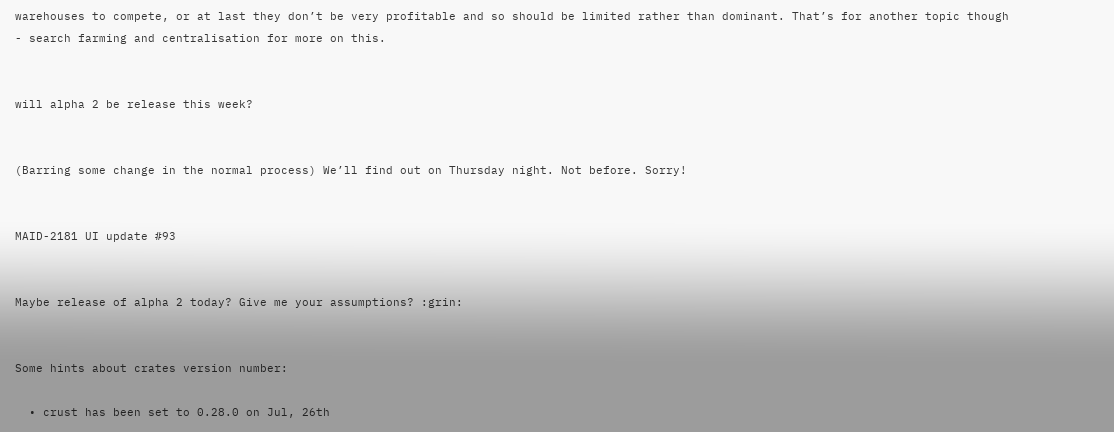warehouses to compete, or at last they don’t be very profitable and so should be limited rather than dominant. That’s for another topic though - search farming and centralisation for more on this.


will alpha 2 be release this week?


(Barring some change in the normal process) We’ll find out on Thursday night. Not before. Sorry!


MAID-2181 UI update #93


Maybe release of alpha 2 today? Give me your assumptions? :grin:


Some hints about crates version number:

  • crust has been set to 0.28.0 on Jul, 26th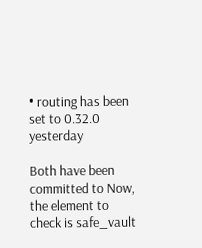• routing has been set to 0.32.0 yesterday

Both have been committed to Now, the element to check is safe_vault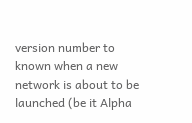version number to known when a new network is about to be launched (be it Alpha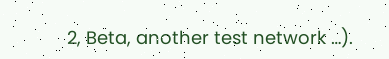2, Beta, another test network …).